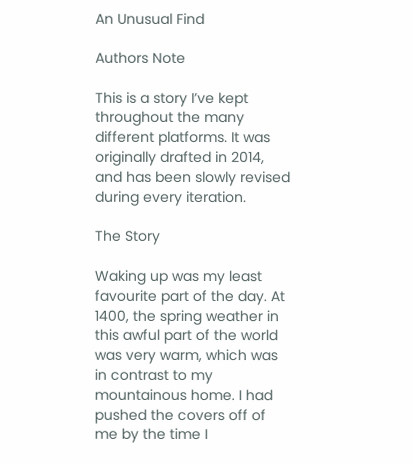An Unusual Find

Authors Note

This is a story I’ve kept throughout the many different platforms. It was originally drafted in 2014, and has been slowly revised during every iteration.

The Story

Waking up was my least favourite part of the day. At 1400, the spring weather in this awful part of the world was very warm, which was in contrast to my mountainous home. I had pushed the covers off of me by the time I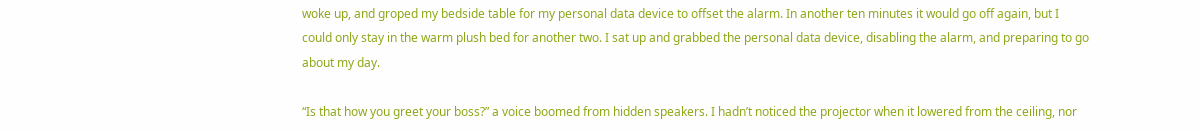woke up, and groped my bedside table for my personal data device to offset the alarm. In another ten minutes it would go off again, but I could only stay in the warm plush bed for another two. I sat up and grabbed the personal data device, disabling the alarm, and preparing to go about my day.

“Is that how you greet your boss?” a voice boomed from hidden speakers. I hadn’t noticed the projector when it lowered from the ceiling, nor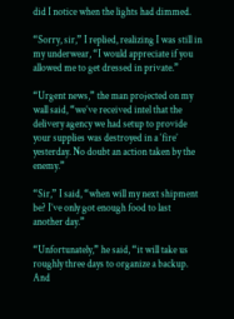did I notice when the lights had dimmed.

“Sorry, sir,” I replied, realizing I was still in my underwear, “I would appreciate if you allowed me to get dressed in private.”

“Urgent news,” the man projected on my wall said, “we’ve received intel that the delivery agency we had setup to provide your supplies was destroyed in a ‘fire’ yesterday. No doubt an action taken by the enemy.”

“Sir,” I said, “when will my next shipment be? I’ve only got enough food to last another day.”

“Unfortunately,” he said, “it will take us roughly three days to organize a backup. And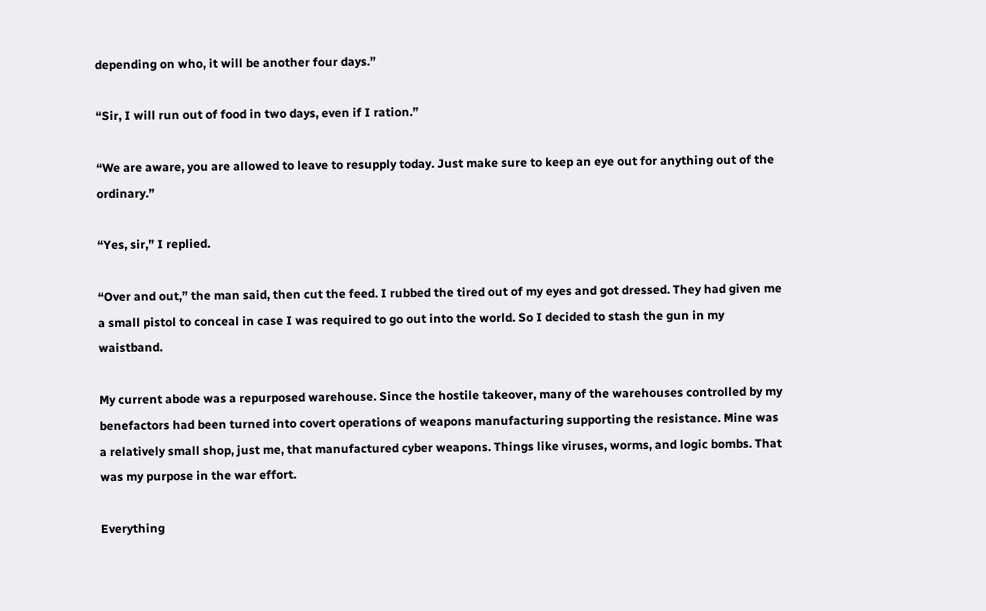depending on who, it will be another four days.”

“Sir, I will run out of food in two days, even if I ration.”

“We are aware, you are allowed to leave to resupply today. Just make sure to keep an eye out for anything out of the ordinary.”

“Yes, sir,” I replied.

“Over and out,” the man said, then cut the feed. I rubbed the tired out of my eyes and got dressed. They had given me a small pistol to conceal in case I was required to go out into the world. So I decided to stash the gun in my waistband.

My current abode was a repurposed warehouse. Since the hostile takeover, many of the warehouses controlled by my benefactors had been turned into covert operations of weapons manufacturing supporting the resistance. Mine was a relatively small shop, just me, that manufactured cyber weapons. Things like viruses, worms, and logic bombs. That was my purpose in the war effort.

Everything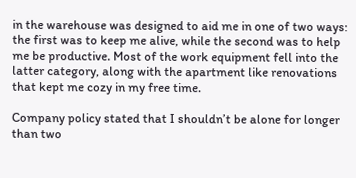in the warehouse was designed to aid me in one of two ways: the first was to keep me alive, while the second was to help me be productive. Most of the work equipment fell into the latter category, along with the apartment like renovations that kept me cozy in my free time.

Company policy stated that I shouldn’t be alone for longer than two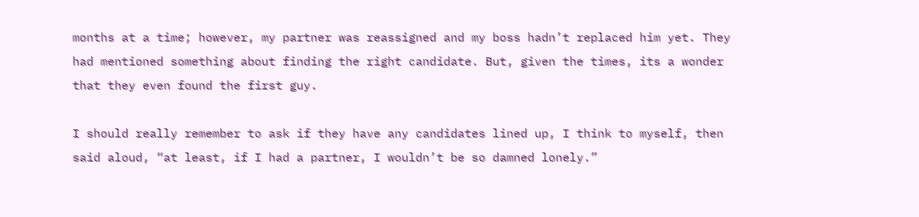months at a time; however, my partner was reassigned and my boss hadn’t replaced him yet. They had mentioned something about finding the right candidate. But, given the times, its a wonder that they even found the first guy.

I should really remember to ask if they have any candidates lined up, I think to myself, then said aloud, “at least, if I had a partner, I wouldn’t be so damned lonely.”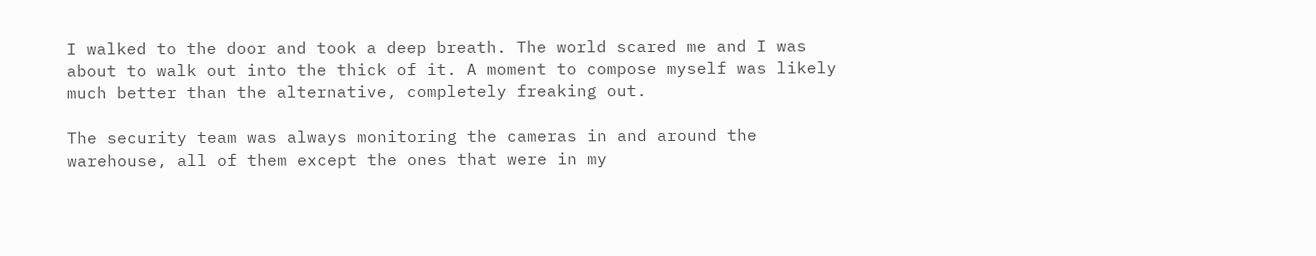I walked to the door and took a deep breath. The world scared me and I was about to walk out into the thick of it. A moment to compose myself was likely much better than the alternative, completely freaking out.

The security team was always monitoring the cameras in and around the warehouse, all of them except the ones that were in my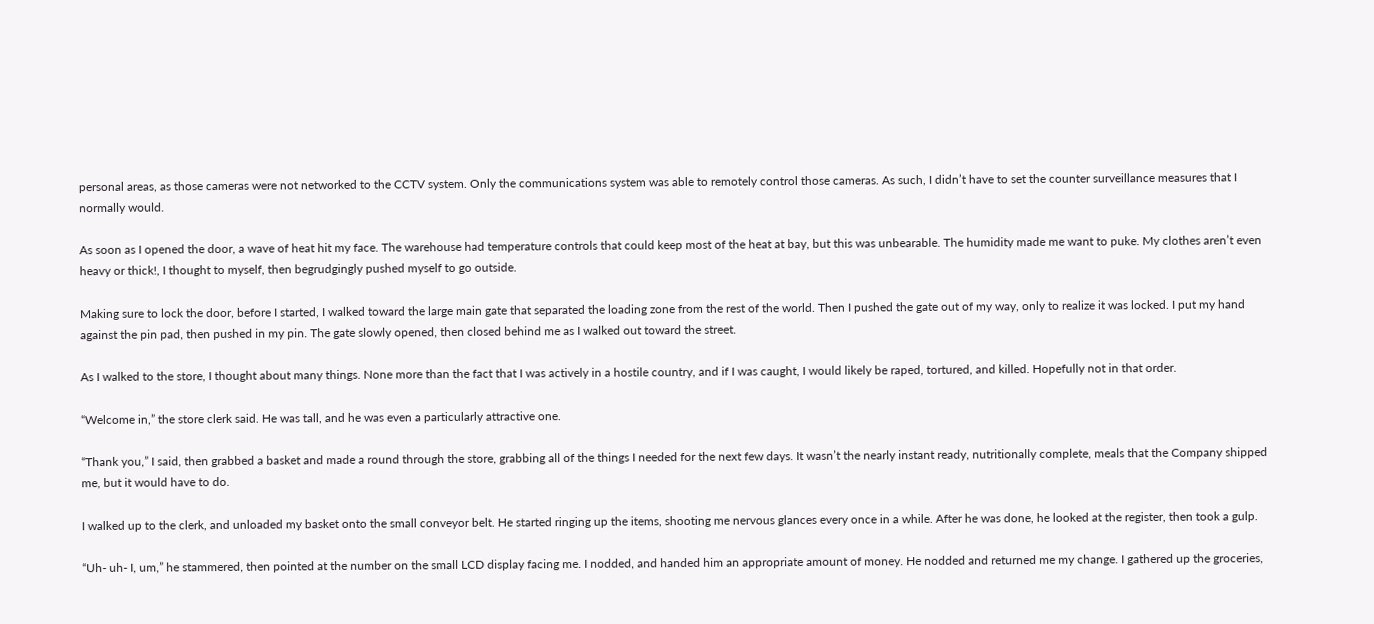personal areas, as those cameras were not networked to the CCTV system. Only the communications system was able to remotely control those cameras. As such, I didn’t have to set the counter surveillance measures that I normally would.

As soon as I opened the door, a wave of heat hit my face. The warehouse had temperature controls that could keep most of the heat at bay, but this was unbearable. The humidity made me want to puke. My clothes aren’t even heavy or thick!, I thought to myself, then begrudgingly pushed myself to go outside.

Making sure to lock the door, before I started, I walked toward the large main gate that separated the loading zone from the rest of the world. Then I pushed the gate out of my way, only to realize it was locked. I put my hand against the pin pad, then pushed in my pin. The gate slowly opened, then closed behind me as I walked out toward the street.

As I walked to the store, I thought about many things. None more than the fact that I was actively in a hostile country, and if I was caught, I would likely be raped, tortured, and killed. Hopefully not in that order.

“Welcome in,” the store clerk said. He was tall, and he was even a particularly attractive one.

“Thank you,” I said, then grabbed a basket and made a round through the store, grabbing all of the things I needed for the next few days. It wasn’t the nearly instant ready, nutritionally complete, meals that the Company shipped me, but it would have to do.

I walked up to the clerk, and unloaded my basket onto the small conveyor belt. He started ringing up the items, shooting me nervous glances every once in a while. After he was done, he looked at the register, then took a gulp.

“Uh- uh- I, um,” he stammered, then pointed at the number on the small LCD display facing me. I nodded, and handed him an appropriate amount of money. He nodded and returned me my change. I gathered up the groceries,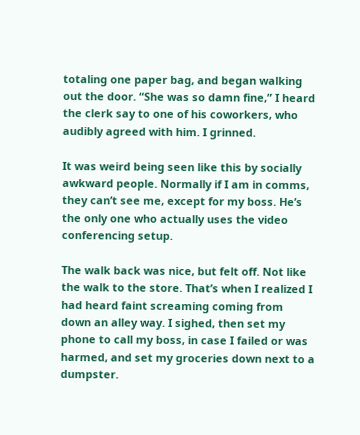totaling one paper bag, and began walking out the door. “She was so damn fine,” I heard the clerk say to one of his coworkers, who audibly agreed with him. I grinned.

It was weird being seen like this by socially awkward people. Normally if I am in comms, they can’t see me, except for my boss. He’s the only one who actually uses the video conferencing setup.

The walk back was nice, but felt off. Not like the walk to the store. That’s when I realized I had heard faint screaming coming from down an alley way. I sighed, then set my phone to call my boss, in case I failed or was harmed, and set my groceries down next to a dumpster.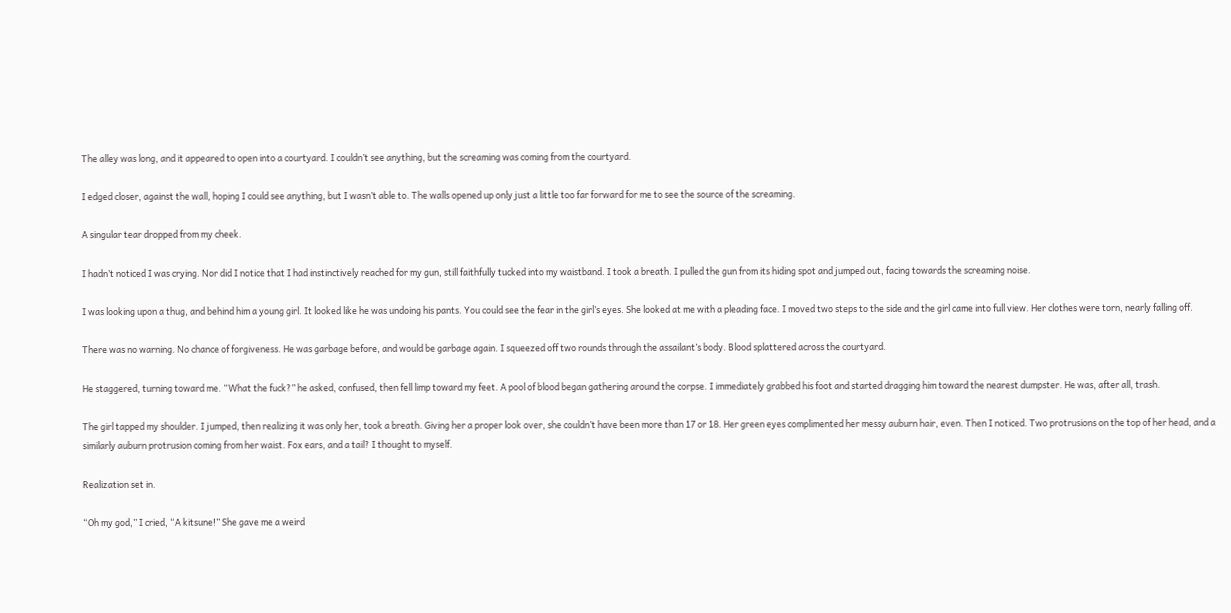The alley was long, and it appeared to open into a courtyard. I couldn’t see anything, but the screaming was coming from the courtyard.

I edged closer, against the wall, hoping I could see anything, but I wasn’t able to. The walls opened up only just a little too far forward for me to see the source of the screaming.

A singular tear dropped from my cheek.

I hadn’t noticed I was crying. Nor did I notice that I had instinctively reached for my gun, still faithfully tucked into my waistband. I took a breath. I pulled the gun from its hiding spot and jumped out, facing towards the screaming noise.

I was looking upon a thug, and behind him a young girl. It looked like he was undoing his pants. You could see the fear in the girl’s eyes. She looked at me with a pleading face. I moved two steps to the side and the girl came into full view. Her clothes were torn, nearly falling off.

There was no warning. No chance of forgiveness. He was garbage before, and would be garbage again. I squeezed off two rounds through the assailant’s body. Blood splattered across the courtyard.

He staggered, turning toward me. “What the fuck?” he asked, confused, then fell limp toward my feet. A pool of blood began gathering around the corpse. I immediately grabbed his foot and started dragging him toward the nearest dumpster. He was, after all, trash.

The girl tapped my shoulder. I jumped, then realizing it was only her, took a breath. Giving her a proper look over, she couldn’t have been more than 17 or 18. Her green eyes complimented her messy auburn hair, even. Then I noticed. Two protrusions on the top of her head, and a similarly auburn protrusion coming from her waist. Fox ears, and a tail? I thought to myself.

Realization set in.

“Oh my god,” I cried, “A kitsune!” She gave me a weird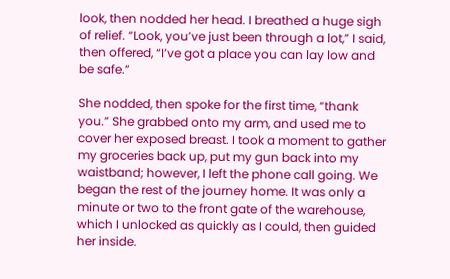look, then nodded her head. I breathed a huge sigh of relief. “Look, you’ve just been through a lot,” I said, then offered, “I’ve got a place you can lay low and be safe.”

She nodded, then spoke for the first time, “thank you.” She grabbed onto my arm, and used me to cover her exposed breast. I took a moment to gather my groceries back up, put my gun back into my waistband; however, I left the phone call going. We began the rest of the journey home. It was only a minute or two to the front gate of the warehouse, which I unlocked as quickly as I could, then guided her inside.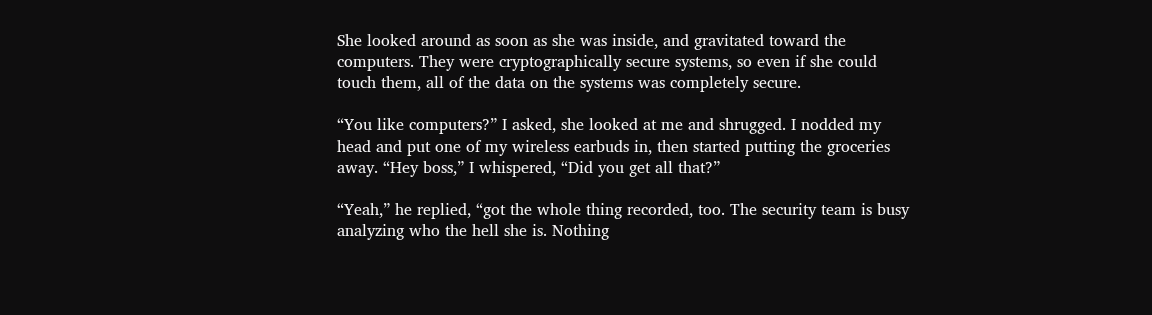She looked around as soon as she was inside, and gravitated toward the computers. They were cryptographically secure systems, so even if she could touch them, all of the data on the systems was completely secure.

“You like computers?” I asked, she looked at me and shrugged. I nodded my head and put one of my wireless earbuds in, then started putting the groceries away. “Hey boss,” I whispered, “Did you get all that?”

“Yeah,” he replied, “got the whole thing recorded, too. The security team is busy analyzing who the hell she is. Nothing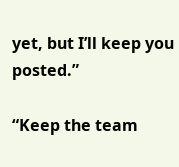yet, but I’ll keep you posted.”

“Keep the team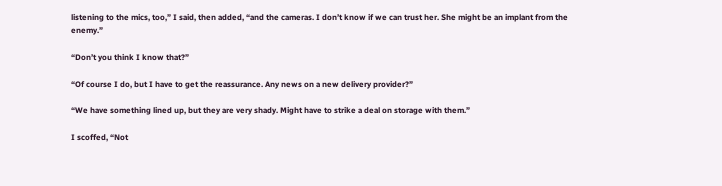listening to the mics, too,” I said, then added, “and the cameras. I don’t know if we can trust her. She might be an implant from the enemy.”

“Don’t you think I know that?”

“Of course I do, but I have to get the reassurance. Any news on a new delivery provider?”

“We have something lined up, but they are very shady. Might have to strike a deal on storage with them.”

I scoffed, “Not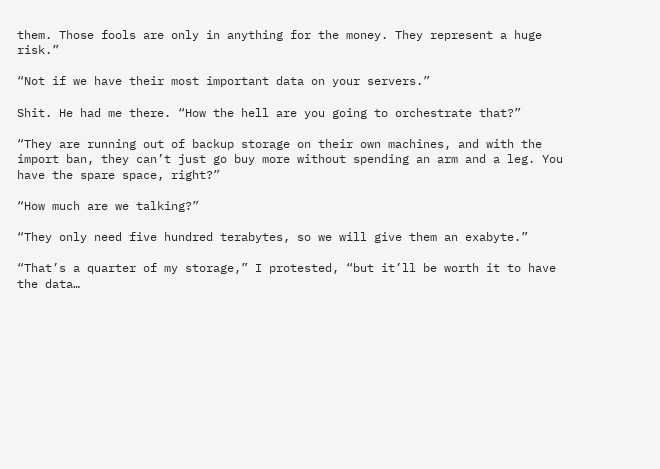them. Those fools are only in anything for the money. They represent a huge risk.”

“Not if we have their most important data on your servers.”

Shit. He had me there. “How the hell are you going to orchestrate that?”

“They are running out of backup storage on their own machines, and with the import ban, they can’t just go buy more without spending an arm and a leg. You have the spare space, right?”

“How much are we talking?”

“They only need five hundred terabytes, so we will give them an exabyte.”

“That’s a quarter of my storage,” I protested, “but it’ll be worth it to have the data…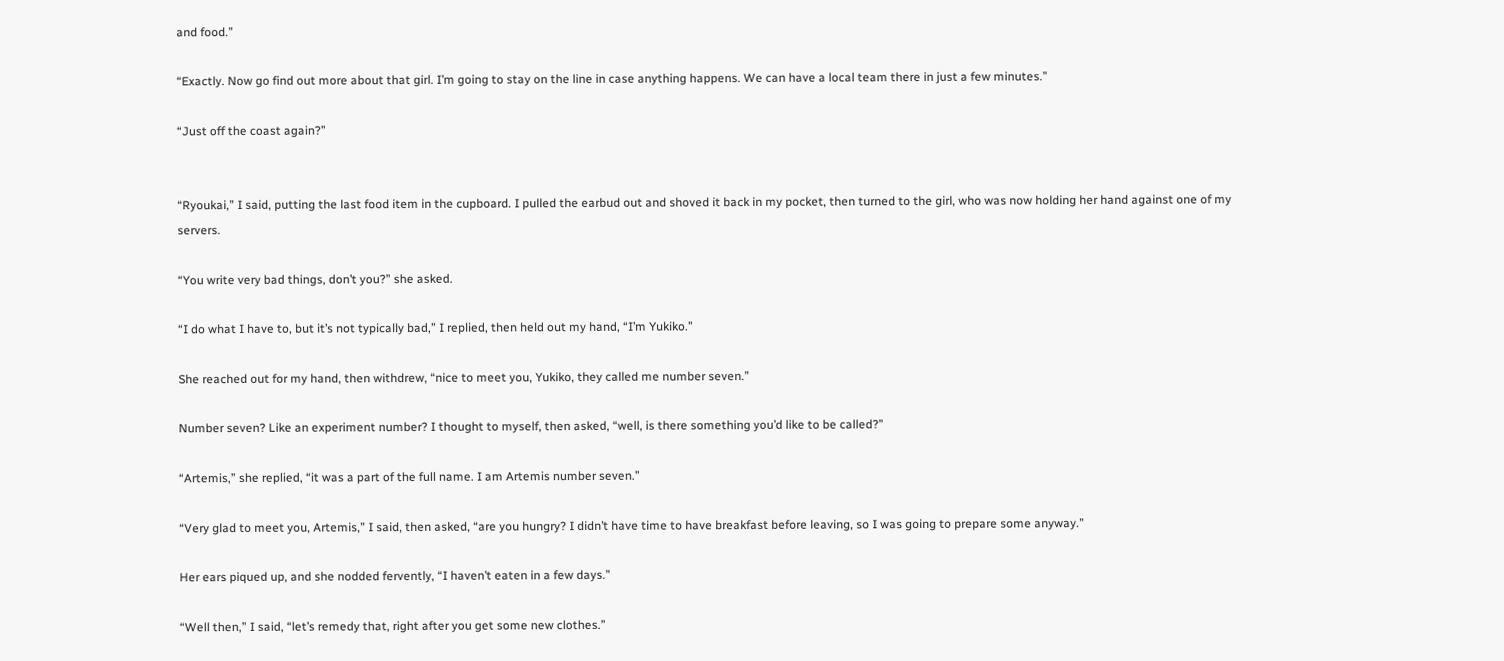and food.”

“Exactly. Now go find out more about that girl. I’m going to stay on the line in case anything happens. We can have a local team there in just a few minutes.”

“Just off the coast again?”


“Ryoukai,” I said, putting the last food item in the cupboard. I pulled the earbud out and shoved it back in my pocket, then turned to the girl, who was now holding her hand against one of my servers.

“You write very bad things, don’t you?” she asked.

“I do what I have to, but it’s not typically bad,” I replied, then held out my hand, “I’m Yukiko.”

She reached out for my hand, then withdrew, “nice to meet you, Yukiko, they called me number seven.”

Number seven? Like an experiment number? I thought to myself, then asked, “well, is there something you’d like to be called?”

“Artemis,” she replied, “it was a part of the full name. I am Artemis number seven.”

“Very glad to meet you, Artemis,” I said, then asked, “are you hungry? I didn’t have time to have breakfast before leaving, so I was going to prepare some anyway.”

Her ears piqued up, and she nodded fervently, “I haven’t eaten in a few days.”

“Well then,” I said, “let’s remedy that, right after you get some new clothes.”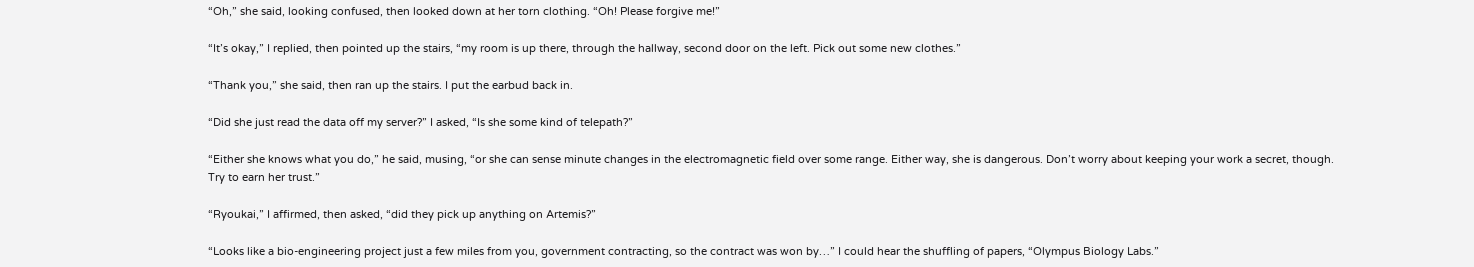“Oh,” she said, looking confused, then looked down at her torn clothing. “Oh! Please forgive me!”

“It’s okay,” I replied, then pointed up the stairs, “my room is up there, through the hallway, second door on the left. Pick out some new clothes.”

“Thank you,” she said, then ran up the stairs. I put the earbud back in.

“Did she just read the data off my server?” I asked, “Is she some kind of telepath?”

“Either she knows what you do,” he said, musing, “or she can sense minute changes in the electromagnetic field over some range. Either way, she is dangerous. Don’t worry about keeping your work a secret, though. Try to earn her trust.”

“Ryoukai,” I affirmed, then asked, “did they pick up anything on Artemis?”

“Looks like a bio-engineering project just a few miles from you, government contracting, so the contract was won by…” I could hear the shuffling of papers, “Olympus Biology Labs.”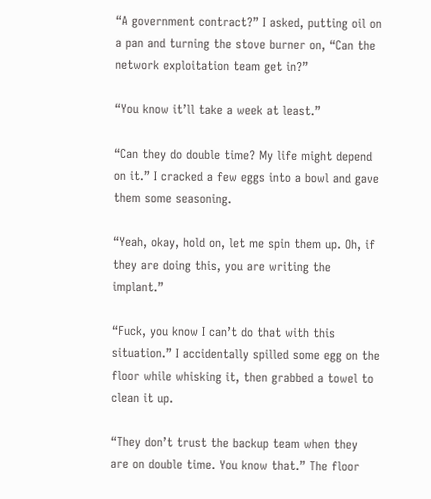“A government contract?” I asked, putting oil on a pan and turning the stove burner on, “Can the network exploitation team get in?”

“You know it’ll take a week at least.”

“Can they do double time? My life might depend on it.” I cracked a few eggs into a bowl and gave them some seasoning.

“Yeah, okay, hold on, let me spin them up. Oh, if they are doing this, you are writing the implant.”

“Fuck, you know I can’t do that with this situation.” I accidentally spilled some egg on the floor while whisking it, then grabbed a towel to clean it up.

“They don’t trust the backup team when they are on double time. You know that.” The floor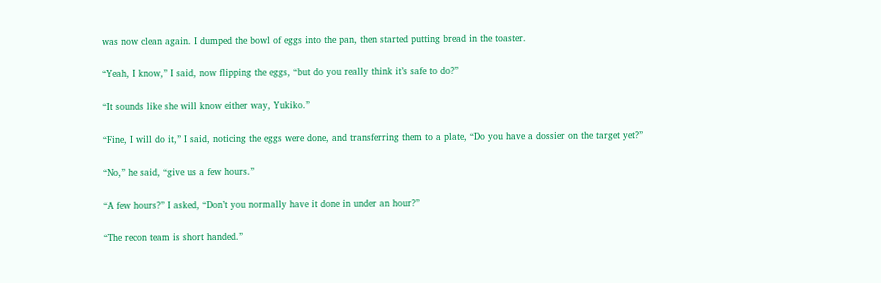was now clean again. I dumped the bowl of eggs into the pan, then started putting bread in the toaster.

“Yeah, I know,” I said, now flipping the eggs, “but do you really think it’s safe to do?”

“It sounds like she will know either way, Yukiko.”

“Fine, I will do it,” I said, noticing the eggs were done, and transferring them to a plate, “Do you have a dossier on the target yet?”

“No,” he said, “give us a few hours.”

“A few hours?” I asked, “Don’t you normally have it done in under an hour?”

“The recon team is short handed.”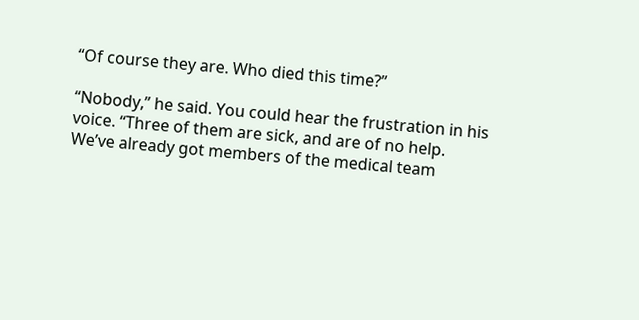“Of course they are. Who died this time?”

“Nobody,” he said. You could hear the frustration in his voice. “Three of them are sick, and are of no help. We’ve already got members of the medical team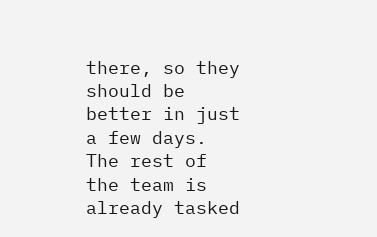there, so they should be better in just a few days. The rest of the team is already tasked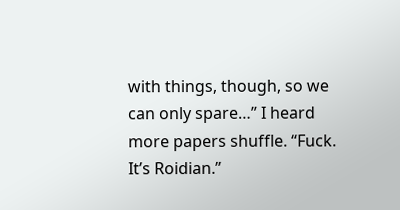with things, though, so we can only spare…” I heard more papers shuffle. “Fuck. It’s Roidian.”